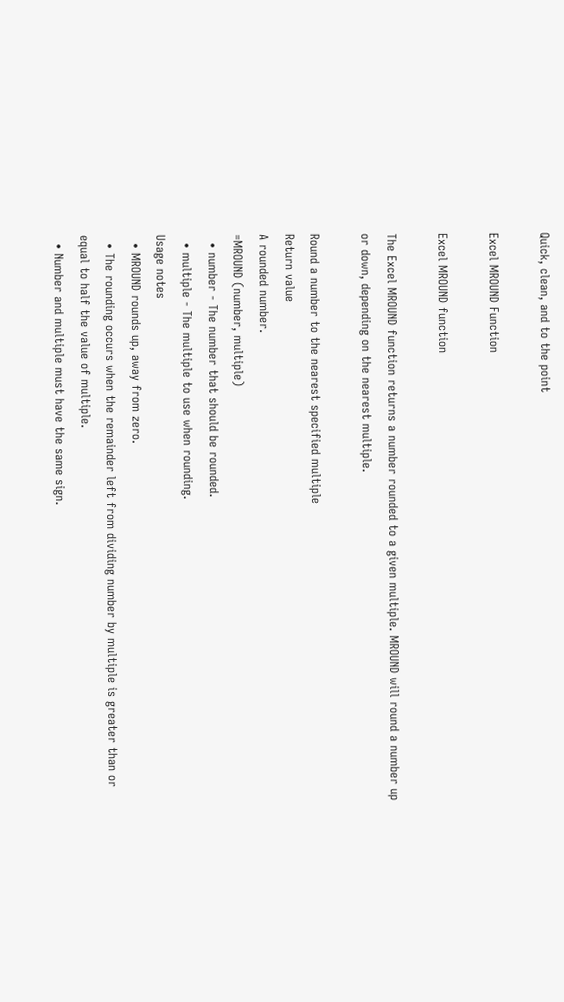Quick, clean, and to the point

Excel MROUND Function

Excel MROUND function

The Excel MROUND function returns a number rounded to a given multiple. MROUND will round a number up or down, depending on the nearest multiple.

Round a number to the nearest specified multiple
Return value
A rounded number.
=MROUND (number, multiple)
  • number - The number that should be rounded.
  • multiple - The multiple to use when rounding.
Usage notes
  • MROUND rounds up, away from zero.
  • The rounding occurs when the remainder left from dividing number by multiple is greater than or equal to half the value of multiple.
  • Number and multiple must have the same sign.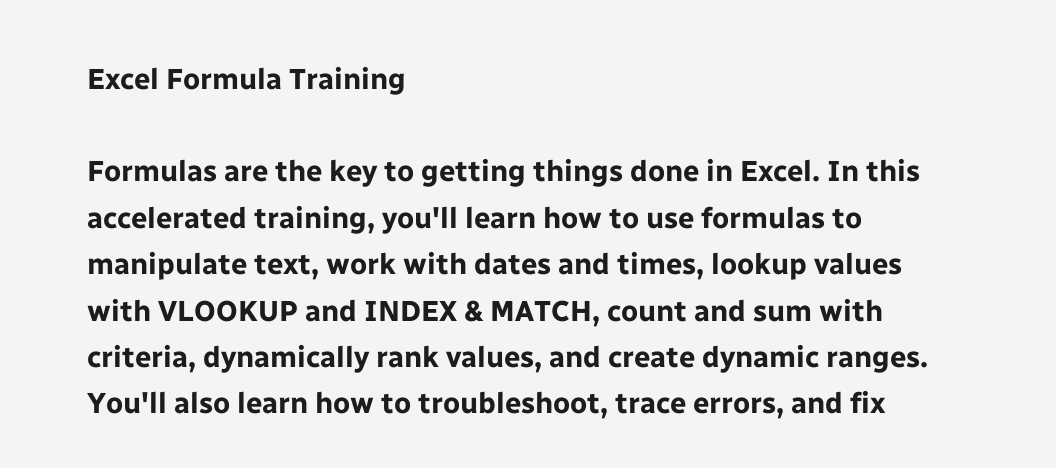Excel Formula Training

Formulas are the key to getting things done in Excel. In this accelerated training, you'll learn how to use formulas to manipulate text, work with dates and times, lookup values with VLOOKUP and INDEX & MATCH, count and sum with criteria, dynamically rank values, and create dynamic ranges. You'll also learn how to troubleshoot, trace errors, and fix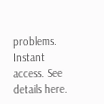problems. Instant access. See details here.